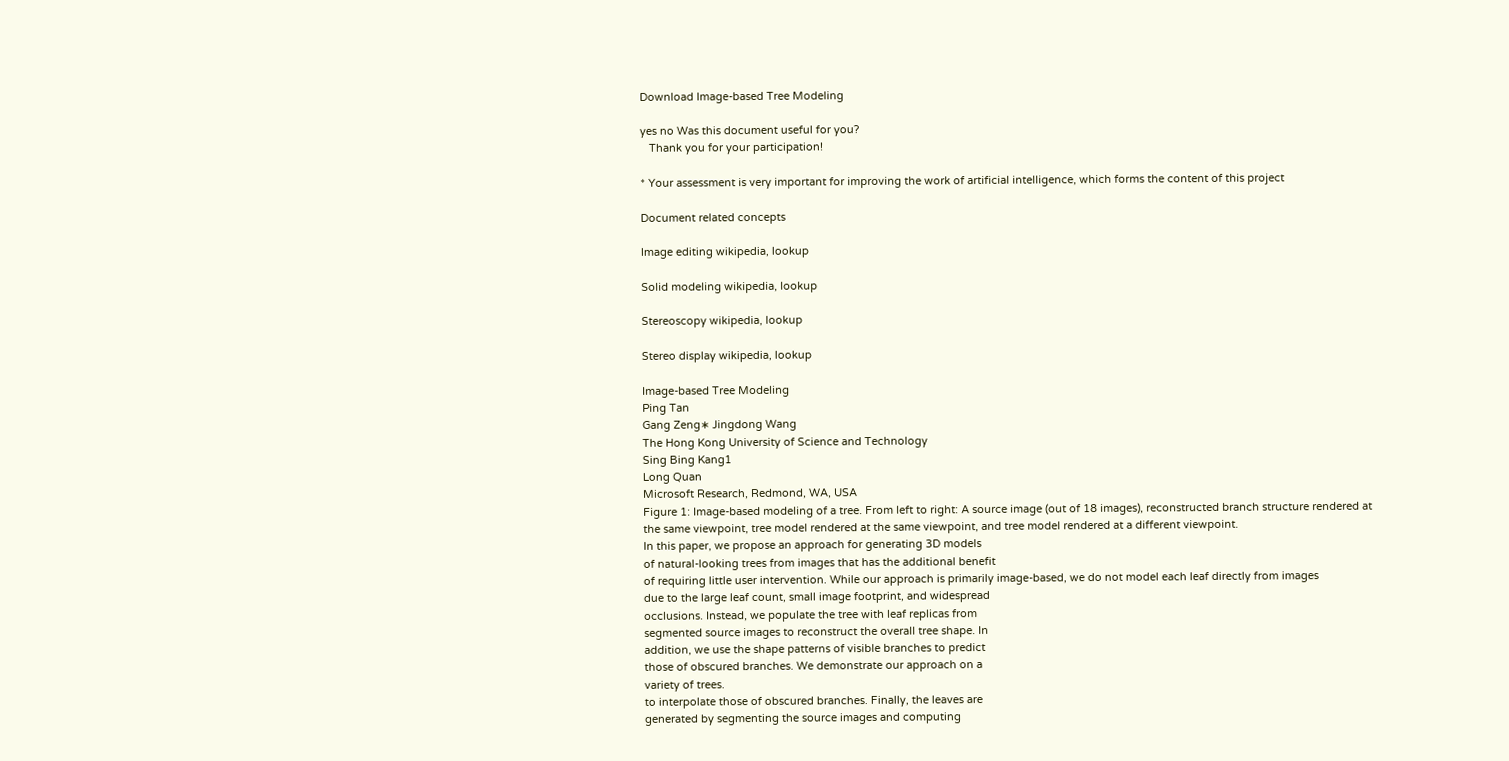Download Image-based Tree Modeling

yes no Was this document useful for you?
   Thank you for your participation!

* Your assessment is very important for improving the work of artificial intelligence, which forms the content of this project

Document related concepts

Image editing wikipedia, lookup

Solid modeling wikipedia, lookup

Stereoscopy wikipedia, lookup

Stereo display wikipedia, lookup

Image-based Tree Modeling
Ping Tan
Gang Zeng∗ Jingdong Wang
The Hong Kong University of Science and Technology
Sing Bing Kang1
Long Quan
Microsoft Research, Redmond, WA, USA
Figure 1: Image-based modeling of a tree. From left to right: A source image (out of 18 images), reconstructed branch structure rendered at
the same viewpoint, tree model rendered at the same viewpoint, and tree model rendered at a different viewpoint.
In this paper, we propose an approach for generating 3D models
of natural-looking trees from images that has the additional benefit
of requiring little user intervention. While our approach is primarily image-based, we do not model each leaf directly from images
due to the large leaf count, small image footprint, and widespread
occlusions. Instead, we populate the tree with leaf replicas from
segmented source images to reconstruct the overall tree shape. In
addition, we use the shape patterns of visible branches to predict
those of obscured branches. We demonstrate our approach on a
variety of trees.
to interpolate those of obscured branches. Finally, the leaves are
generated by segmenting the source images and computing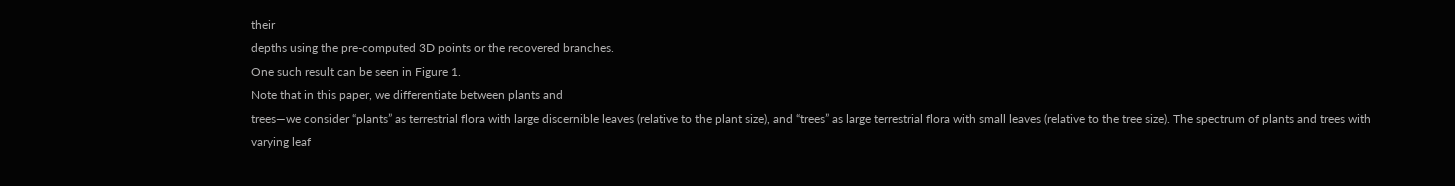their
depths using the pre-computed 3D points or the recovered branches.
One such result can be seen in Figure 1.
Note that in this paper, we differentiate between plants and
trees—we consider “plants” as terrestrial flora with large discernible leaves (relative to the plant size), and “trees” as large terrestrial flora with small leaves (relative to the tree size). The spectrum of plants and trees with varying leaf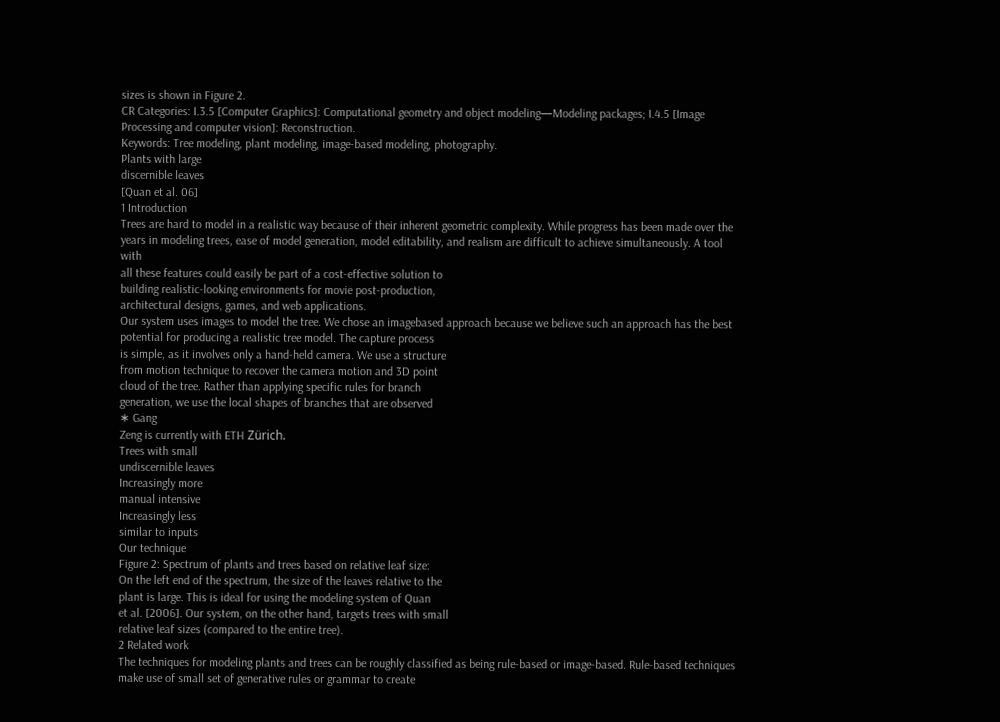sizes is shown in Figure 2.
CR Categories: I.3.5 [Computer Graphics]: Computational geometry and object modeling—Modeling packages; I.4.5 [Image
Processing and computer vision]: Reconstruction.
Keywords: Tree modeling, plant modeling, image-based modeling, photography.
Plants with large
discernible leaves
[Quan et al. 06]
1 Introduction
Trees are hard to model in a realistic way because of their inherent geometric complexity. While progress has been made over the
years in modeling trees, ease of model generation, model editability, and realism are difficult to achieve simultaneously. A tool with
all these features could easily be part of a cost-effective solution to
building realistic-looking environments for movie post-production,
architectural designs, games, and web applications.
Our system uses images to model the tree. We chose an imagebased approach because we believe such an approach has the best
potential for producing a realistic tree model. The capture process
is simple, as it involves only a hand-held camera. We use a structure
from motion technique to recover the camera motion and 3D point
cloud of the tree. Rather than applying specific rules for branch
generation, we use the local shapes of branches that are observed
∗ Gang
Zeng is currently with ETH Zürich.
Trees with small
undiscernible leaves
Increasingly more
manual intensive
Increasingly less
similar to inputs
Our technique
Figure 2: Spectrum of plants and trees based on relative leaf size:
On the left end of the spectrum, the size of the leaves relative to the
plant is large. This is ideal for using the modeling system of Quan
et al. [2006]. Our system, on the other hand, targets trees with small
relative leaf sizes (compared to the entire tree).
2 Related work
The techniques for modeling plants and trees can be roughly classified as being rule-based or image-based. Rule-based techniques
make use of small set of generative rules or grammar to create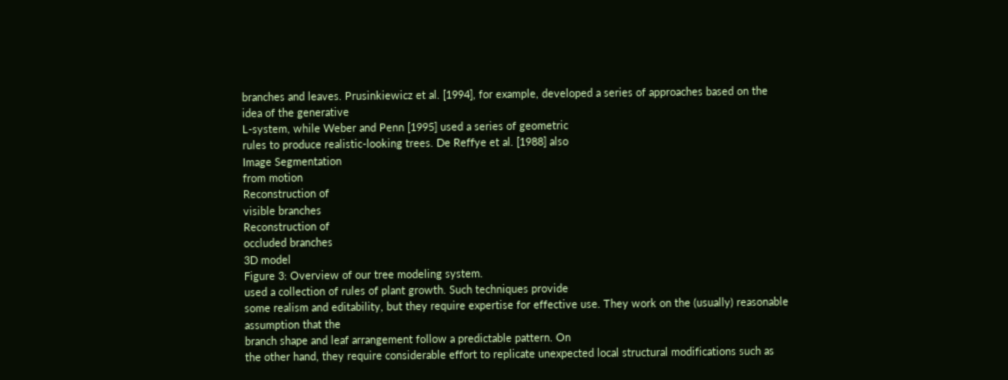branches and leaves. Prusinkiewicz et al. [1994], for example, developed a series of approaches based on the idea of the generative
L-system, while Weber and Penn [1995] used a series of geometric
rules to produce realistic-looking trees. De Reffye et al. [1988] also
Image Segmentation
from motion
Reconstruction of
visible branches
Reconstruction of
occluded branches
3D model
Figure 3: Overview of our tree modeling system.
used a collection of rules of plant growth. Such techniques provide
some realism and editability, but they require expertise for effective use. They work on the (usually) reasonable assumption that the
branch shape and leaf arrangement follow a predictable pattern. On
the other hand, they require considerable effort to replicate unexpected local structural modifications such as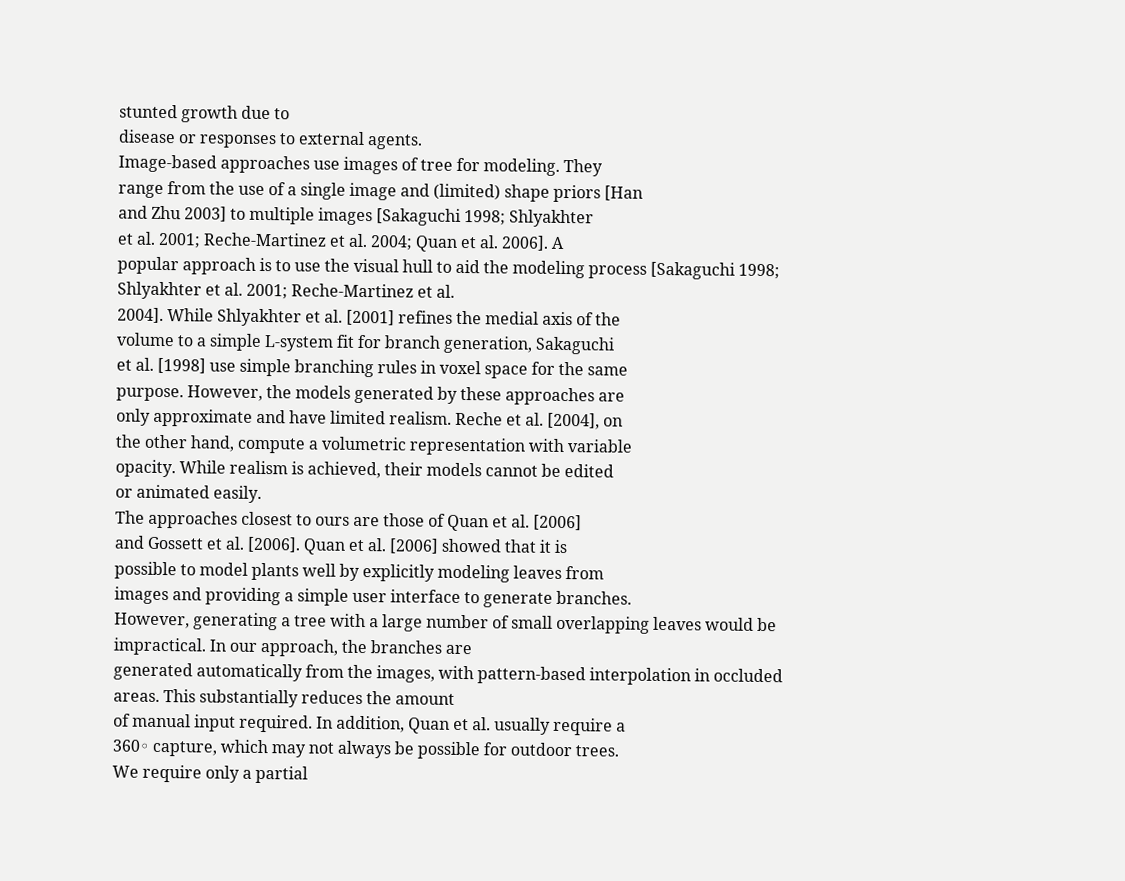stunted growth due to
disease or responses to external agents.
Image-based approaches use images of tree for modeling. They
range from the use of a single image and (limited) shape priors [Han
and Zhu 2003] to multiple images [Sakaguchi 1998; Shlyakhter
et al. 2001; Reche-Martinez et al. 2004; Quan et al. 2006]. A
popular approach is to use the visual hull to aid the modeling process [Sakaguchi 1998; Shlyakhter et al. 2001; Reche-Martinez et al.
2004]. While Shlyakhter et al. [2001] refines the medial axis of the
volume to a simple L-system fit for branch generation, Sakaguchi
et al. [1998] use simple branching rules in voxel space for the same
purpose. However, the models generated by these approaches are
only approximate and have limited realism. Reche et al. [2004], on
the other hand, compute a volumetric representation with variable
opacity. While realism is achieved, their models cannot be edited
or animated easily.
The approaches closest to ours are those of Quan et al. [2006]
and Gossett et al. [2006]. Quan et al. [2006] showed that it is
possible to model plants well by explicitly modeling leaves from
images and providing a simple user interface to generate branches.
However, generating a tree with a large number of small overlapping leaves would be impractical. In our approach, the branches are
generated automatically from the images, with pattern-based interpolation in occluded areas. This substantially reduces the amount
of manual input required. In addition, Quan et al. usually require a
360◦ capture, which may not always be possible for outdoor trees.
We require only a partial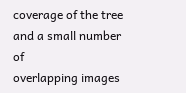coverage of the tree and a small number of
overlapping images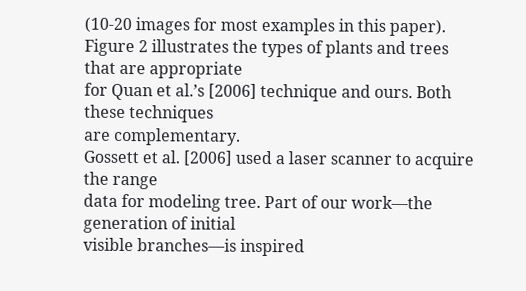(10-20 images for most examples in this paper).
Figure 2 illustrates the types of plants and trees that are appropriate
for Quan et al.’s [2006] technique and ours. Both these techniques
are complementary.
Gossett et al. [2006] used a laser scanner to acquire the range
data for modeling tree. Part of our work—the generation of initial
visible branches—is inspired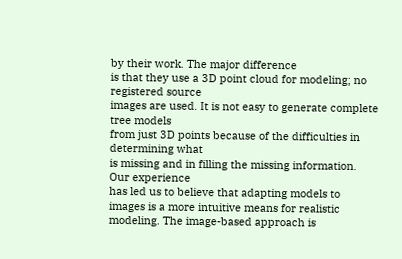by their work. The major difference
is that they use a 3D point cloud for modeling; no registered source
images are used. It is not easy to generate complete tree models
from just 3D points because of the difficulties in determining what
is missing and in filling the missing information. Our experience
has led us to believe that adapting models to images is a more intuitive means for realistic modeling. The image-based approach is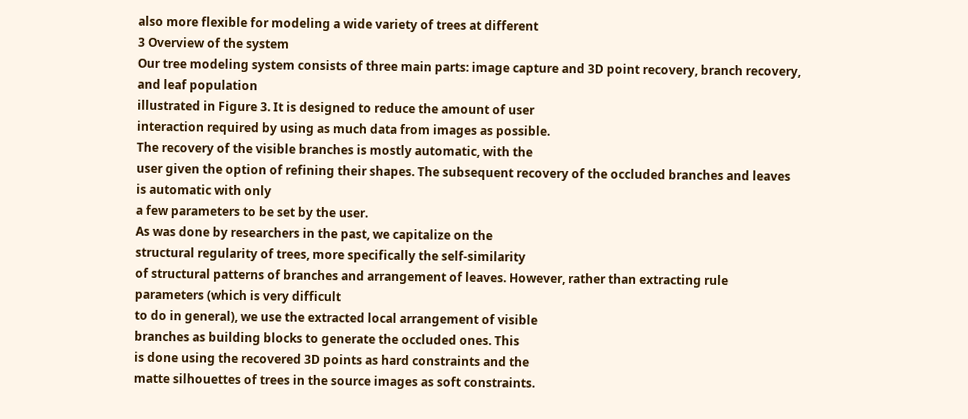also more flexible for modeling a wide variety of trees at different
3 Overview of the system
Our tree modeling system consists of three main parts: image capture and 3D point recovery, branch recovery, and leaf population
illustrated in Figure 3. It is designed to reduce the amount of user
interaction required by using as much data from images as possible.
The recovery of the visible branches is mostly automatic, with the
user given the option of refining their shapes. The subsequent recovery of the occluded branches and leaves is automatic with only
a few parameters to be set by the user.
As was done by researchers in the past, we capitalize on the
structural regularity of trees, more specifically the self-similarity
of structural patterns of branches and arrangement of leaves. However, rather than extracting rule parameters (which is very difficult
to do in general), we use the extracted local arrangement of visible
branches as building blocks to generate the occluded ones. This
is done using the recovered 3D points as hard constraints and the
matte silhouettes of trees in the source images as soft constraints.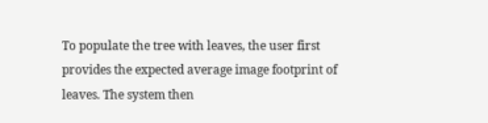To populate the tree with leaves, the user first provides the expected average image footprint of leaves. The system then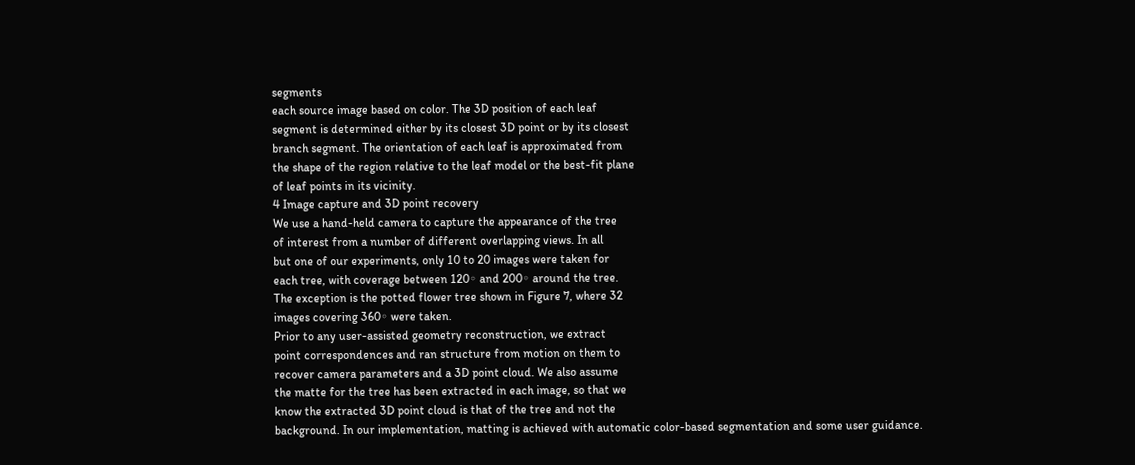segments
each source image based on color. The 3D position of each leaf
segment is determined either by its closest 3D point or by its closest
branch segment. The orientation of each leaf is approximated from
the shape of the region relative to the leaf model or the best-fit plane
of leaf points in its vicinity.
4 Image capture and 3D point recovery
We use a hand-held camera to capture the appearance of the tree
of interest from a number of different overlapping views. In all
but one of our experiments, only 10 to 20 images were taken for
each tree, with coverage between 120◦ and 200◦ around the tree.
The exception is the potted flower tree shown in Figure 7, where 32
images covering 360◦ were taken.
Prior to any user-assisted geometry reconstruction, we extract
point correspondences and ran structure from motion on them to
recover camera parameters and a 3D point cloud. We also assume
the matte for the tree has been extracted in each image, so that we
know the extracted 3D point cloud is that of the tree and not the
background. In our implementation, matting is achieved with automatic color-based segmentation and some user guidance.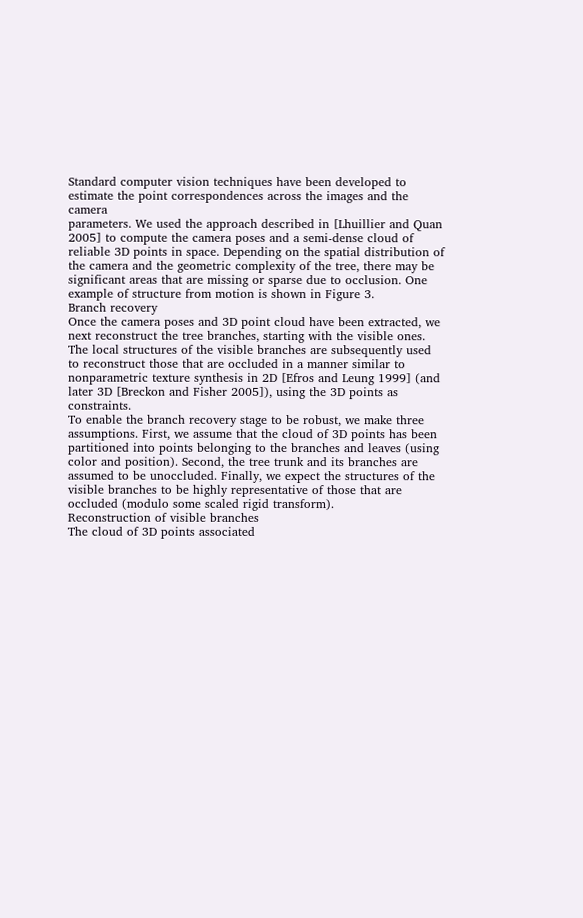Standard computer vision techniques have been developed to estimate the point correspondences across the images and the camera
parameters. We used the approach described in [Lhuillier and Quan
2005] to compute the camera poses and a semi-dense cloud of reliable 3D points in space. Depending on the spatial distribution of
the camera and the geometric complexity of the tree, there may be
significant areas that are missing or sparse due to occlusion. One
example of structure from motion is shown in Figure 3.
Branch recovery
Once the camera poses and 3D point cloud have been extracted, we
next reconstruct the tree branches, starting with the visible ones.
The local structures of the visible branches are subsequently used
to reconstruct those that are occluded in a manner similar to nonparametric texture synthesis in 2D [Efros and Leung 1999] (and
later 3D [Breckon and Fisher 2005]), using the 3D points as constraints.
To enable the branch recovery stage to be robust, we make three
assumptions. First, we assume that the cloud of 3D points has been
partitioned into points belonging to the branches and leaves (using
color and position). Second, the tree trunk and its branches are assumed to be unoccluded. Finally, we expect the structures of the
visible branches to be highly representative of those that are occluded (modulo some scaled rigid transform).
Reconstruction of visible branches
The cloud of 3D points associated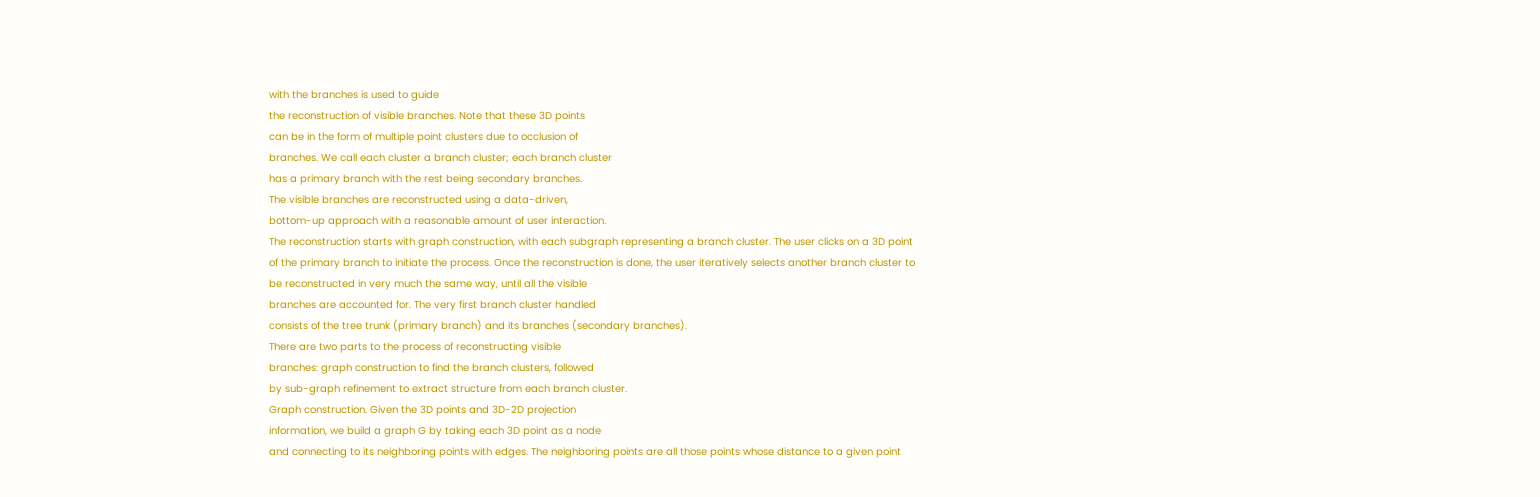with the branches is used to guide
the reconstruction of visible branches. Note that these 3D points
can be in the form of multiple point clusters due to occlusion of
branches. We call each cluster a branch cluster; each branch cluster
has a primary branch with the rest being secondary branches.
The visible branches are reconstructed using a data-driven,
bottom-up approach with a reasonable amount of user interaction.
The reconstruction starts with graph construction, with each subgraph representing a branch cluster. The user clicks on a 3D point
of the primary branch to initiate the process. Once the reconstruction is done, the user iteratively selects another branch cluster to
be reconstructed in very much the same way, until all the visible
branches are accounted for. The very first branch cluster handled
consists of the tree trunk (primary branch) and its branches (secondary branches).
There are two parts to the process of reconstructing visible
branches: graph construction to find the branch clusters, followed
by sub-graph refinement to extract structure from each branch cluster.
Graph construction. Given the 3D points and 3D-2D projection
information, we build a graph G by taking each 3D point as a node
and connecting to its neighboring points with edges. The neighboring points are all those points whose distance to a given point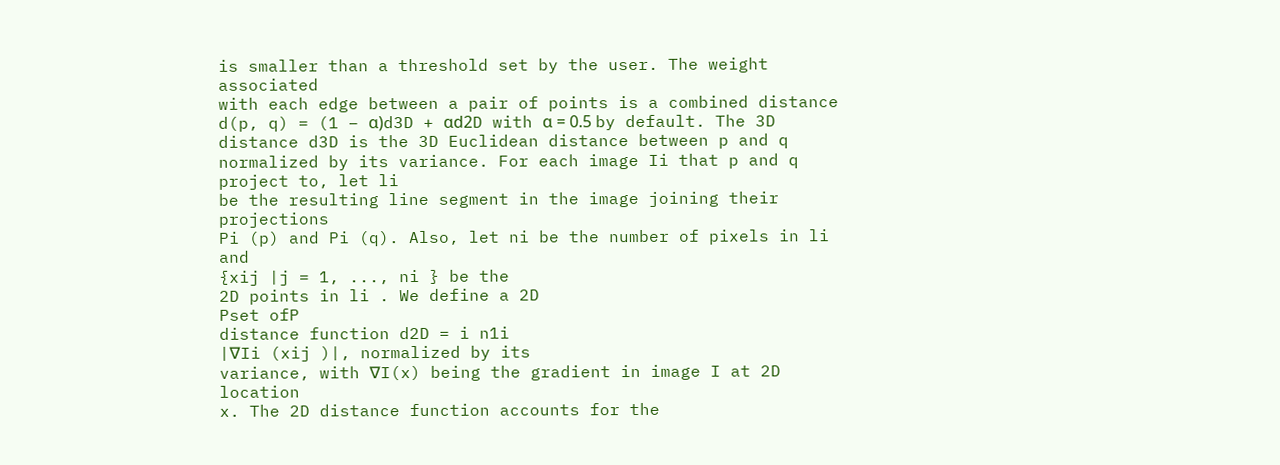is smaller than a threshold set by the user. The weight associated
with each edge between a pair of points is a combined distance
d(p, q) = (1 − α)d3D + αd2D with α = 0.5 by default. The 3D
distance d3D is the 3D Euclidean distance between p and q normalized by its variance. For each image Ii that p and q project to, let li
be the resulting line segment in the image joining their projections
Pi (p) and Pi (q). Also, let ni be the number of pixels in li and
{xij |j = 1, ..., ni } be the
2D points in li . We define a 2D
Pset ofP
distance function d2D = i n1i
|∇Ii (xij )|, normalized by its
variance, with ∇I(x) being the gradient in image I at 2D location
x. The 2D distance function accounts for the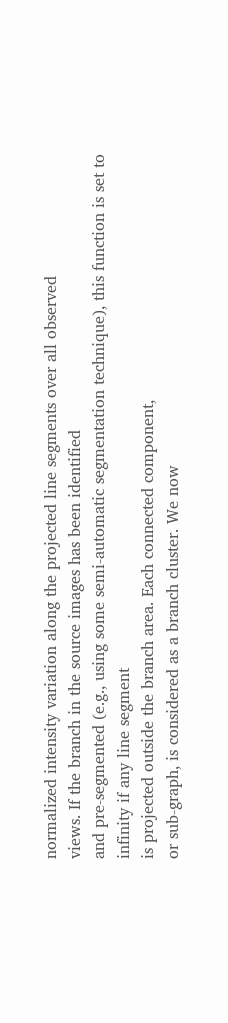normalized intensity variation along the projected line segments over all observed
views. If the branch in the source images has been identified
and pre-segmented (e.g., using some semi-automatic segmentation technique), this function is set to infinity if any line segment
is projected outside the branch area. Each connected component,
or sub-graph, is considered as a branch cluster. We now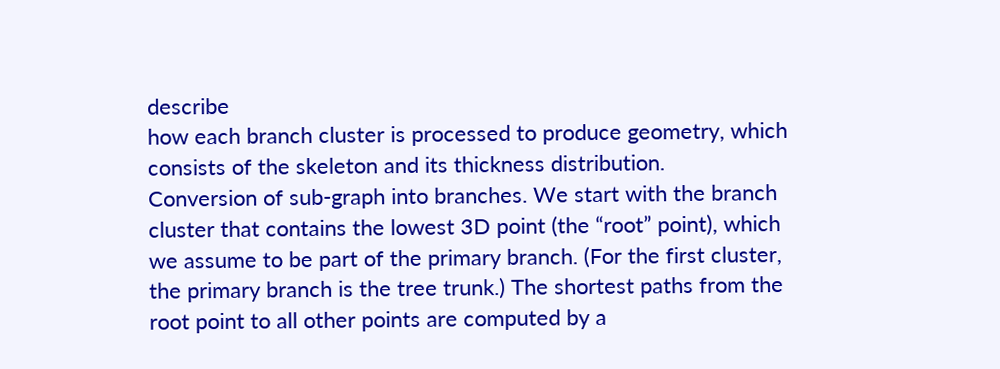describe
how each branch cluster is processed to produce geometry, which
consists of the skeleton and its thickness distribution.
Conversion of sub-graph into branches. We start with the branch
cluster that contains the lowest 3D point (the “root” point), which
we assume to be part of the primary branch. (For the first cluster,
the primary branch is the tree trunk.) The shortest paths from the
root point to all other points are computed by a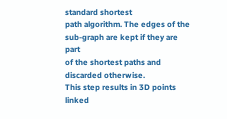standard shortest
path algorithm. The edges of the sub-graph are kept if they are part
of the shortest paths and discarded otherwise.
This step results in 3D points linked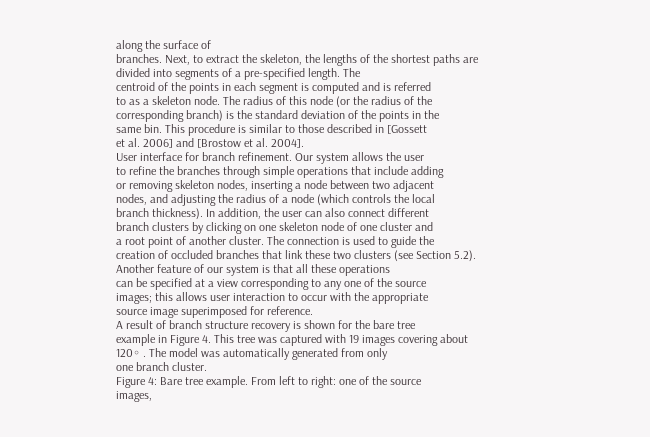along the surface of
branches. Next, to extract the skeleton, the lengths of the shortest paths are divided into segments of a pre-specified length. The
centroid of the points in each segment is computed and is referred
to as a skeleton node. The radius of this node (or the radius of the
corresponding branch) is the standard deviation of the points in the
same bin. This procedure is similar to those described in [Gossett
et al. 2006] and [Brostow et al. 2004].
User interface for branch refinement. Our system allows the user
to refine the branches through simple operations that include adding
or removing skeleton nodes, inserting a node between two adjacent
nodes, and adjusting the radius of a node (which controls the local
branch thickness). In addition, the user can also connect different
branch clusters by clicking on one skeleton node of one cluster and
a root point of another cluster. The connection is used to guide the
creation of occluded branches that link these two clusters (see Section 5.2). Another feature of our system is that all these operations
can be specified at a view corresponding to any one of the source
images; this allows user interaction to occur with the appropriate
source image superimposed for reference.
A result of branch structure recovery is shown for the bare tree
example in Figure 4. This tree was captured with 19 images covering about 120◦ . The model was automatically generated from only
one branch cluster.
Figure 4: Bare tree example. From left to right: one of the source
images,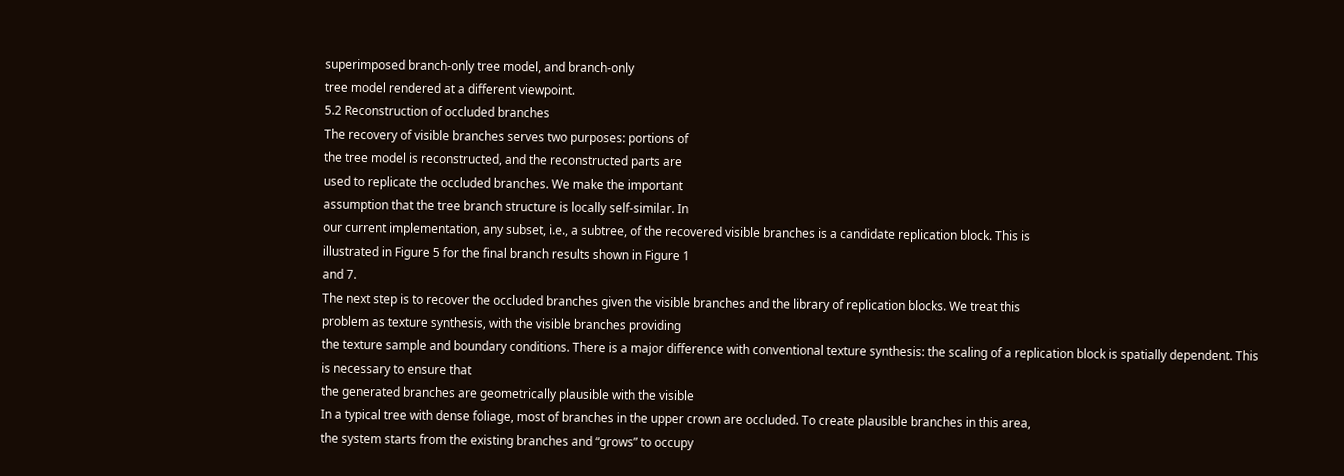superimposed branch-only tree model, and branch-only
tree model rendered at a different viewpoint.
5.2 Reconstruction of occluded branches
The recovery of visible branches serves two purposes: portions of
the tree model is reconstructed, and the reconstructed parts are
used to replicate the occluded branches. We make the important
assumption that the tree branch structure is locally self-similar. In
our current implementation, any subset, i.e., a subtree, of the recovered visible branches is a candidate replication block. This is
illustrated in Figure 5 for the final branch results shown in Figure 1
and 7.
The next step is to recover the occluded branches given the visible branches and the library of replication blocks. We treat this
problem as texture synthesis, with the visible branches providing
the texture sample and boundary conditions. There is a major difference with conventional texture synthesis: the scaling of a replication block is spatially dependent. This is necessary to ensure that
the generated branches are geometrically plausible with the visible
In a typical tree with dense foliage, most of branches in the upper crown are occluded. To create plausible branches in this area,
the system starts from the existing branches and “grows” to occupy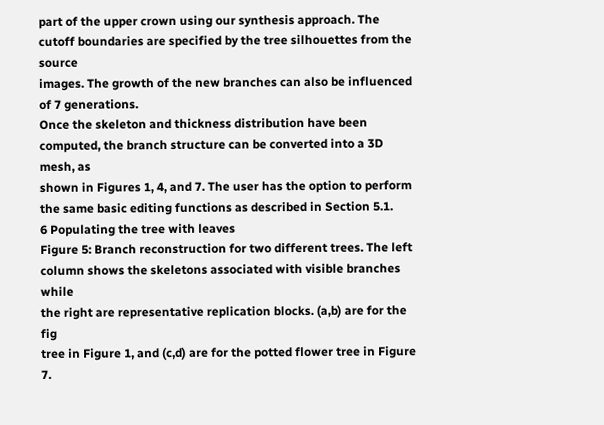part of the upper crown using our synthesis approach. The cutoff boundaries are specified by the tree silhouettes from the source
images. The growth of the new branches can also be influenced
of 7 generations.
Once the skeleton and thickness distribution have been computed, the branch structure can be converted into a 3D mesh, as
shown in Figures 1, 4, and 7. The user has the option to perform
the same basic editing functions as described in Section 5.1.
6 Populating the tree with leaves
Figure 5: Branch reconstruction for two different trees. The left
column shows the skeletons associated with visible branches while
the right are representative replication blocks. (a,b) are for the fig
tree in Figure 1, and (c,d) are for the potted flower tree in Figure 7.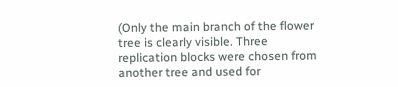(Only the main branch of the flower tree is clearly visible. Three
replication blocks were chosen from another tree and used for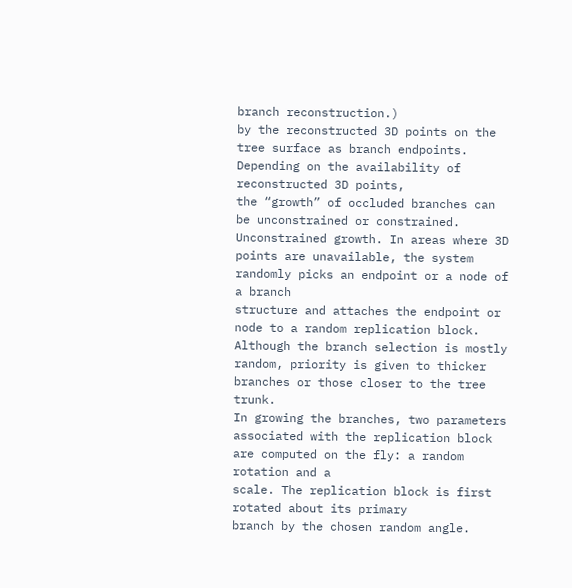branch reconstruction.)
by the reconstructed 3D points on the tree surface as branch endpoints. Depending on the availability of reconstructed 3D points,
the “growth” of occluded branches can be unconstrained or constrained.
Unconstrained growth. In areas where 3D points are unavailable, the system randomly picks an endpoint or a node of a branch
structure and attaches the endpoint or node to a random replication block. Although the branch selection is mostly random, priority is given to thicker branches or those closer to the tree trunk.
In growing the branches, two parameters associated with the replication block are computed on the fly: a random rotation and a
scale. The replication block is first rotated about its primary
branch by the chosen random angle.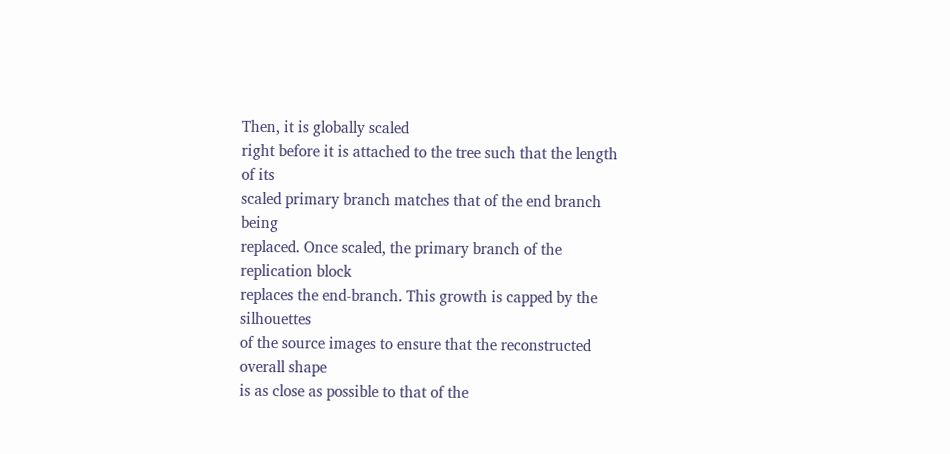Then, it is globally scaled
right before it is attached to the tree such that the length of its
scaled primary branch matches that of the end branch being
replaced. Once scaled, the primary branch of the replication block
replaces the end-branch. This growth is capped by the silhouettes
of the source images to ensure that the reconstructed overall shape
is as close as possible to that of the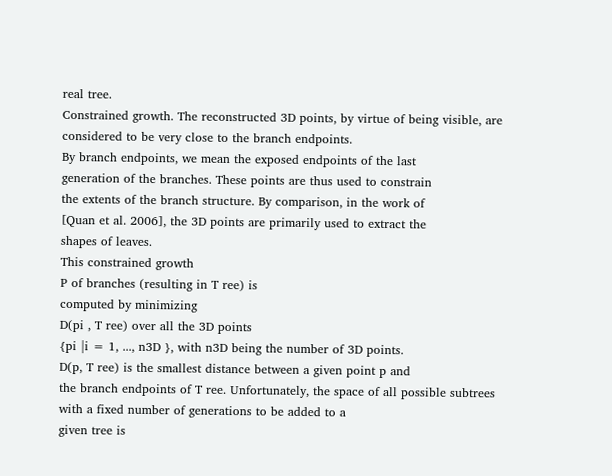real tree.
Constrained growth. The reconstructed 3D points, by virtue of being visible, are considered to be very close to the branch endpoints.
By branch endpoints, we mean the exposed endpoints of the last
generation of the branches. These points are thus used to constrain
the extents of the branch structure. By comparison, in the work of
[Quan et al. 2006], the 3D points are primarily used to extract the
shapes of leaves.
This constrained growth
P of branches (resulting in T ree) is
computed by minimizing
D(pi , T ree) over all the 3D points
{pi |i = 1, ..., n3D }, with n3D being the number of 3D points.
D(p, T ree) is the smallest distance between a given point p and
the branch endpoints of T ree. Unfortunately, the space of all possible subtrees with a fixed number of generations to be added to a
given tree is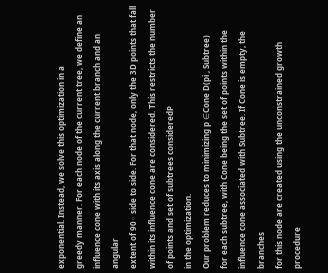exponential. Instead, we solve this optimization in a
greedy manner. For each node of the current tree, we define an influence cone with its axis along the current branch and an angular
extent of 90◦ side to side. For that node, only the 3D points that fall
within its influence cone are considered. This restricts the number
of points and set of subtrees consideredP
in the optimization.
Our problem reduces to minimizing p ∈Cone D(pi , Subtree)
for each subtree, with Cone being the set of points within the influence cone associated with Subtree. If Cone is empty, the branches
for this node are created using the unconstrained growth procedure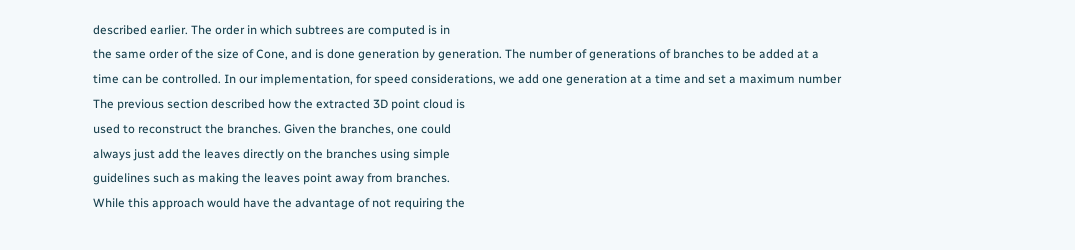described earlier. The order in which subtrees are computed is in
the same order of the size of Cone, and is done generation by generation. The number of generations of branches to be added at a
time can be controlled. In our implementation, for speed considerations, we add one generation at a time and set a maximum number
The previous section described how the extracted 3D point cloud is
used to reconstruct the branches. Given the branches, one could
always just add the leaves directly on the branches using simple
guidelines such as making the leaves point away from branches.
While this approach would have the advantage of not requiring the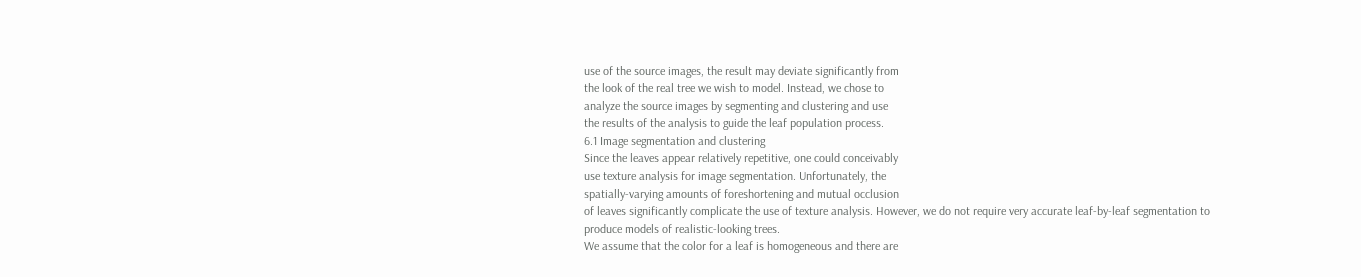use of the source images, the result may deviate significantly from
the look of the real tree we wish to model. Instead, we chose to
analyze the source images by segmenting and clustering and use
the results of the analysis to guide the leaf population process.
6.1 Image segmentation and clustering
Since the leaves appear relatively repetitive, one could conceivably
use texture analysis for image segmentation. Unfortunately, the
spatially-varying amounts of foreshortening and mutual occlusion
of leaves significantly complicate the use of texture analysis. However, we do not require very accurate leaf-by-leaf segmentation to
produce models of realistic-looking trees.
We assume that the color for a leaf is homogeneous and there are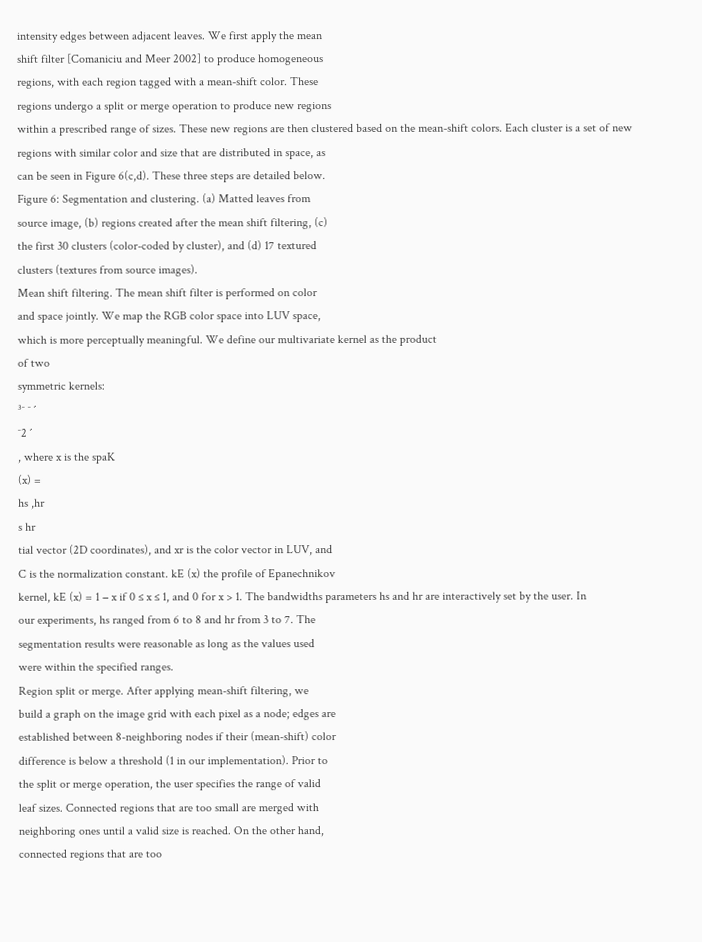intensity edges between adjacent leaves. We first apply the mean
shift filter [Comaniciu and Meer 2002] to produce homogeneous
regions, with each region tagged with a mean-shift color. These
regions undergo a split or merge operation to produce new regions
within a prescribed range of sizes. These new regions are then clustered based on the mean-shift colors. Each cluster is a set of new
regions with similar color and size that are distributed in space, as
can be seen in Figure 6(c,d). These three steps are detailed below.
Figure 6: Segmentation and clustering. (a) Matted leaves from
source image, (b) regions created after the mean shift filtering, (c)
the first 30 clusters (color-coded by cluster), and (d) 17 textured
clusters (textures from source images).
Mean shift filtering. The mean shift filter is performed on color
and space jointly. We map the RGB color space into LUV space,
which is more perceptually meaningful. We define our multivariate kernel as the product
of two
symmetric kernels:
³¯ ¯ ´
¯2 ´
, where x is the spaK
(x) =
hs ,hr
s hr
tial vector (2D coordinates), and xr is the color vector in LUV, and
C is the normalization constant. kE (x) the profile of Epanechnikov
kernel, kE (x) = 1 − x if 0 ≤ x ≤ 1, and 0 for x > 1. The bandwidths parameters hs and hr are interactively set by the user. In
our experiments, hs ranged from 6 to 8 and hr from 3 to 7. The
segmentation results were reasonable as long as the values used
were within the specified ranges.
Region split or merge. After applying mean-shift filtering, we
build a graph on the image grid with each pixel as a node; edges are
established between 8-neighboring nodes if their (mean-shift) color
difference is below a threshold (1 in our implementation). Prior to
the split or merge operation, the user specifies the range of valid
leaf sizes. Connected regions that are too small are merged with
neighboring ones until a valid size is reached. On the other hand,
connected regions that are too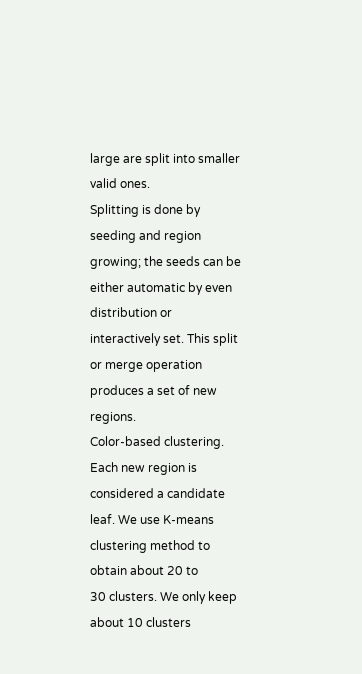large are split into smaller valid ones.
Splitting is done by seeding and region growing; the seeds can be
either automatic by even distribution or interactively set. This split
or merge operation produces a set of new regions.
Color-based clustering. Each new region is considered a candidate
leaf. We use K-means clustering method to obtain about 20 to
30 clusters. We only keep about 10 clusters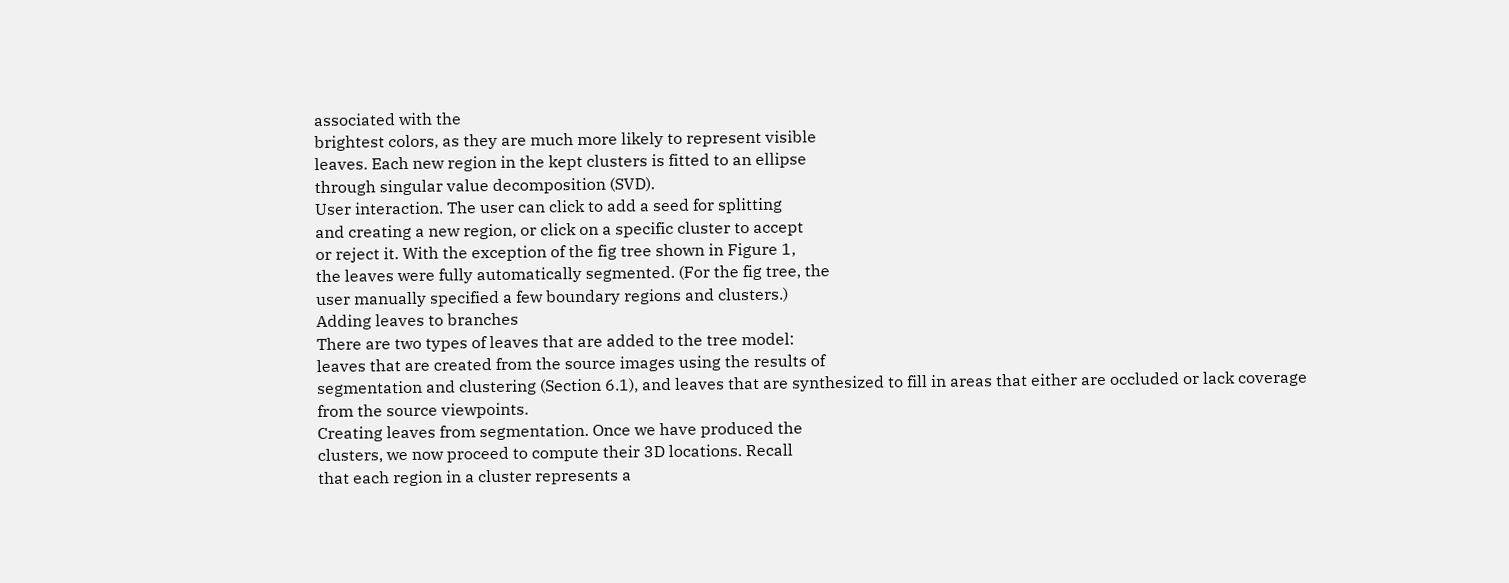associated with the
brightest colors, as they are much more likely to represent visible
leaves. Each new region in the kept clusters is fitted to an ellipse
through singular value decomposition (SVD).
User interaction. The user can click to add a seed for splitting
and creating a new region, or click on a specific cluster to accept
or reject it. With the exception of the fig tree shown in Figure 1,
the leaves were fully automatically segmented. (For the fig tree, the
user manually specified a few boundary regions and clusters.)
Adding leaves to branches
There are two types of leaves that are added to the tree model:
leaves that are created from the source images using the results of
segmentation and clustering (Section 6.1), and leaves that are synthesized to fill in areas that either are occluded or lack coverage
from the source viewpoints.
Creating leaves from segmentation. Once we have produced the
clusters, we now proceed to compute their 3D locations. Recall
that each region in a cluster represents a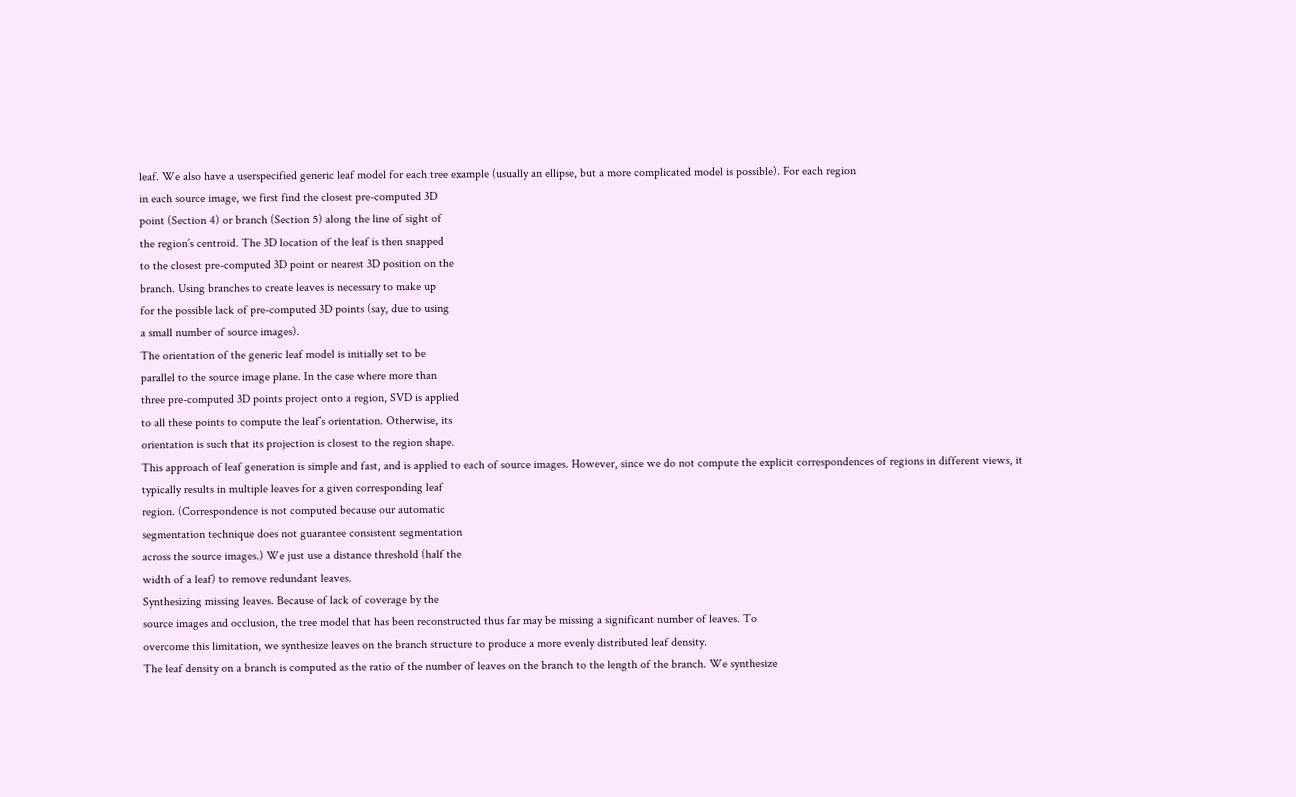leaf. We also have a userspecified generic leaf model for each tree example (usually an ellipse, but a more complicated model is possible). For each region
in each source image, we first find the closest pre-computed 3D
point (Section 4) or branch (Section 5) along the line of sight of
the region’s centroid. The 3D location of the leaf is then snapped
to the closest pre-computed 3D point or nearest 3D position on the
branch. Using branches to create leaves is necessary to make up
for the possible lack of pre-computed 3D points (say, due to using
a small number of source images).
The orientation of the generic leaf model is initially set to be
parallel to the source image plane. In the case where more than
three pre-computed 3D points project onto a region, SVD is applied
to all these points to compute the leaf’s orientation. Otherwise, its
orientation is such that its projection is closest to the region shape.
This approach of leaf generation is simple and fast, and is applied to each of source images. However, since we do not compute the explicit correspondences of regions in different views, it
typically results in multiple leaves for a given corresponding leaf
region. (Correspondence is not computed because our automatic
segmentation technique does not guarantee consistent segmentation
across the source images.) We just use a distance threshold (half the
width of a leaf) to remove redundant leaves.
Synthesizing missing leaves. Because of lack of coverage by the
source images and occlusion, the tree model that has been reconstructed thus far may be missing a significant number of leaves. To
overcome this limitation, we synthesize leaves on the branch structure to produce a more evenly distributed leaf density.
The leaf density on a branch is computed as the ratio of the number of leaves on the branch to the length of the branch. We synthesize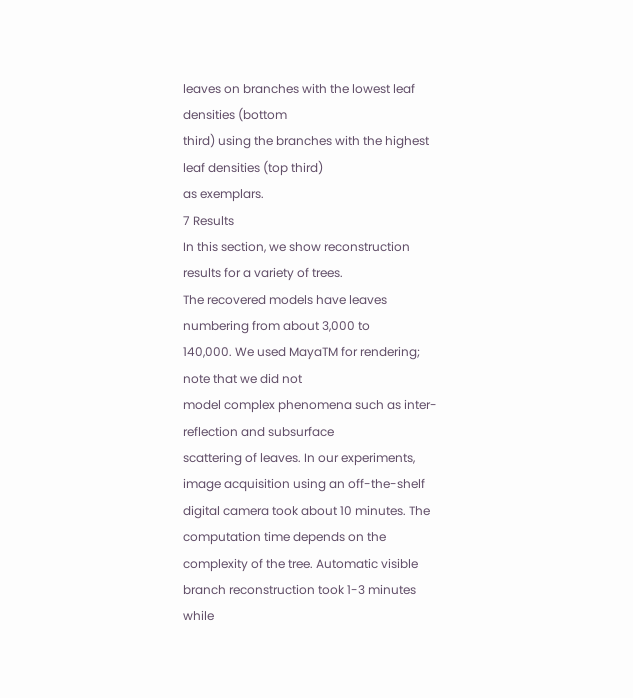leaves on branches with the lowest leaf densities (bottom
third) using the branches with the highest leaf densities (top third)
as exemplars.
7 Results
In this section, we show reconstruction results for a variety of trees.
The recovered models have leaves numbering from about 3,000 to
140,000. We used MayaTM for rendering; note that we did not
model complex phenomena such as inter-reflection and subsurface
scattering of leaves. In our experiments, image acquisition using an off-the-shelf digital camera took about 10 minutes. The
computation time depends on the complexity of the tree. Automatic visible branch reconstruction took 1-3 minutes while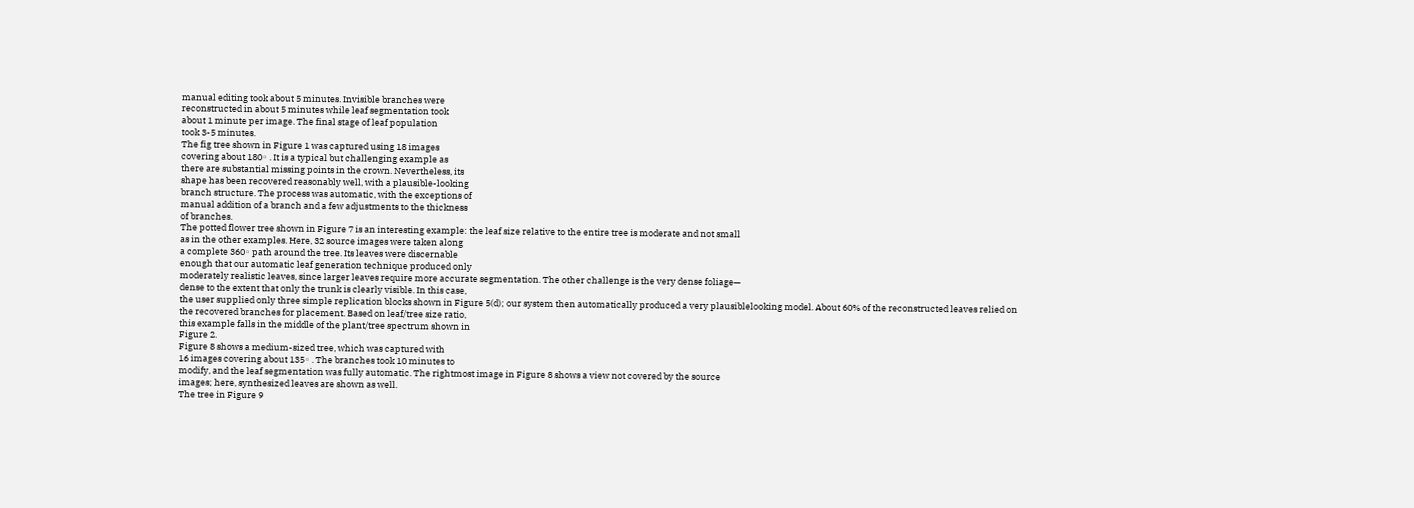manual editing took about 5 minutes. Invisible branches were
reconstructed in about 5 minutes while leaf segmentation took
about 1 minute per image. The final stage of leaf population
took 3-5 minutes.
The fig tree shown in Figure 1 was captured using 18 images
covering about 180◦ . It is a typical but challenging example as
there are substantial missing points in the crown. Nevertheless, its
shape has been recovered reasonably well, with a plausible-looking
branch structure. The process was automatic, with the exceptions of
manual addition of a branch and a few adjustments to the thickness
of branches.
The potted flower tree shown in Figure 7 is an interesting example: the leaf size relative to the entire tree is moderate and not small
as in the other examples. Here, 32 source images were taken along
a complete 360◦ path around the tree. Its leaves were discernable
enough that our automatic leaf generation technique produced only
moderately realistic leaves, since larger leaves require more accurate segmentation. The other challenge is the very dense foliage—
dense to the extent that only the trunk is clearly visible. In this case,
the user supplied only three simple replication blocks shown in Figure 5(d); our system then automatically produced a very plausiblelooking model. About 60% of the reconstructed leaves relied on
the recovered branches for placement. Based on leaf/tree size ratio,
this example falls in the middle of the plant/tree spectrum shown in
Figure 2.
Figure 8 shows a medium-sized tree, which was captured with
16 images covering about 135◦ . The branches took 10 minutes to
modify, and the leaf segmentation was fully automatic. The rightmost image in Figure 8 shows a view not covered by the source
images; here, synthesized leaves are shown as well.
The tree in Figure 9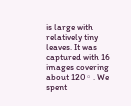is large with relatively tiny leaves. It was
captured with 16 images covering about 120◦ . We spent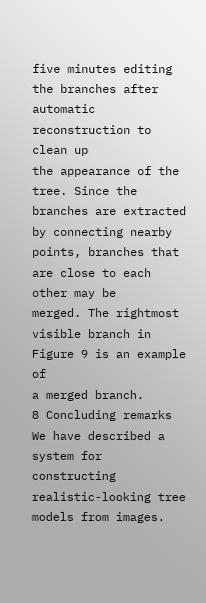five minutes editing the branches after automatic reconstruction to clean up
the appearance of the tree. Since the branches are extracted by connecting nearby points, branches that are close to each other may be
merged. The rightmost visible branch in Figure 9 is an example of
a merged branch.
8 Concluding remarks
We have described a system for constructing realistic-looking tree
models from images.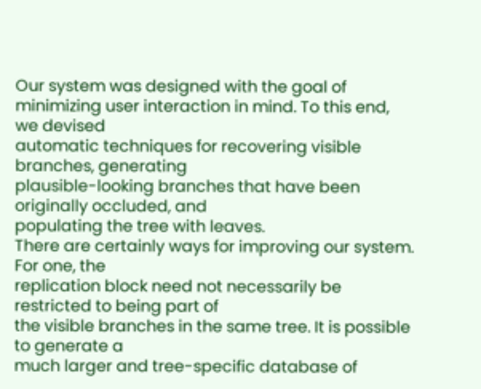Our system was designed with the goal of
minimizing user interaction in mind. To this end, we devised
automatic techniques for recovering visible branches, generating
plausible-looking branches that have been originally occluded, and
populating the tree with leaves.
There are certainly ways for improving our system. For one, the
replication block need not necessarily be restricted to being part of
the visible branches in the same tree. It is possible to generate a
much larger and tree-specific database of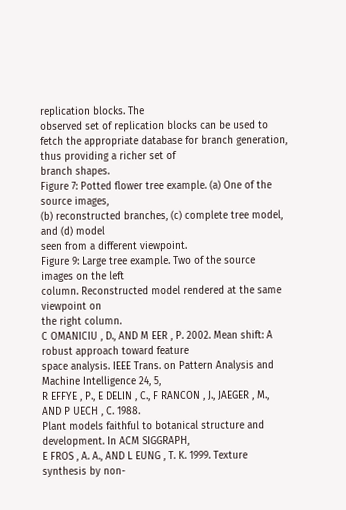replication blocks. The
observed set of replication blocks can be used to fetch the appropriate database for branch generation, thus providing a richer set of
branch shapes.
Figure 7: Potted flower tree example. (a) One of the source images,
(b) reconstructed branches, (c) complete tree model, and (d) model
seen from a different viewpoint.
Figure 9: Large tree example. Two of the source images on the left
column. Reconstructed model rendered at the same viewpoint on
the right column.
C OMANICIU , D., AND M EER , P. 2002. Mean shift: A robust approach toward feature
space analysis. IEEE Trans. on Pattern Analysis and Machine Intelligence 24, 5,
R EFFYE , P., E DELIN , C., F RANCON , J., JAEGER , M., AND P UECH , C. 1988.
Plant models faithful to botanical structure and development. In ACM SIGGRAPH,
E FROS , A. A., AND L EUNG , T. K. 1999. Texture synthesis by non-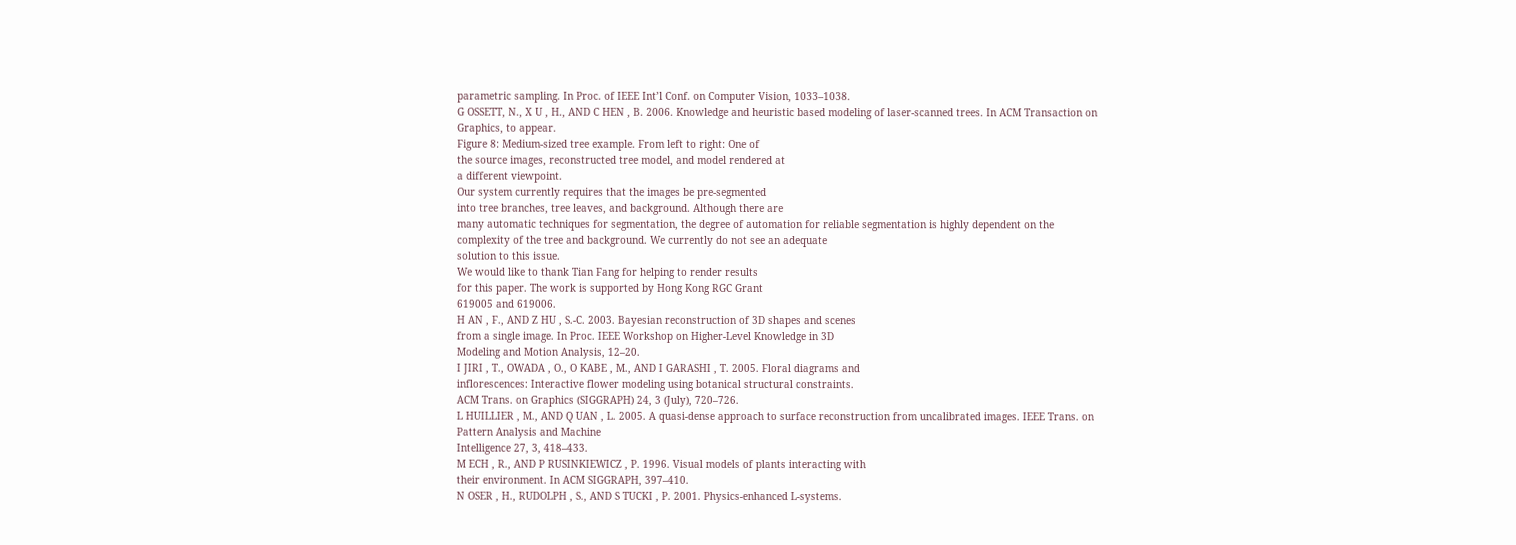parametric sampling. In Proc. of IEEE Int’l Conf. on Computer Vision, 1033–1038.
G OSSETT, N., X U , H., AND C HEN , B. 2006. Knowledge and heuristic based modeling of laser-scanned trees. In ACM Transaction on Graphics, to appear.
Figure 8: Medium-sized tree example. From left to right: One of
the source images, reconstructed tree model, and model rendered at
a different viewpoint.
Our system currently requires that the images be pre-segmented
into tree branches, tree leaves, and background. Although there are
many automatic techniques for segmentation, the degree of automation for reliable segmentation is highly dependent on the complexity of the tree and background. We currently do not see an adequate
solution to this issue.
We would like to thank Tian Fang for helping to render results
for this paper. The work is supported by Hong Kong RGC Grant
619005 and 619006.
H AN , F., AND Z HU , S.-C. 2003. Bayesian reconstruction of 3D shapes and scenes
from a single image. In Proc. IEEE Workshop on Higher-Level Knowledge in 3D
Modeling and Motion Analysis, 12–20.
I JIRI , T., OWADA , O., O KABE , M., AND I GARASHI , T. 2005. Floral diagrams and
inflorescences: Interactive flower modeling using botanical structural constraints.
ACM Trans. on Graphics (SIGGRAPH) 24, 3 (July), 720–726.
L HUILLIER , M., AND Q UAN , L. 2005. A quasi-dense approach to surface reconstruction from uncalibrated images. IEEE Trans. on Pattern Analysis and Machine
Intelligence 27, 3, 418–433.
M ECH , R., AND P RUSINKIEWICZ , P. 1996. Visual models of plants interacting with
their environment. In ACM SIGGRAPH, 397–410.
N OSER , H., RUDOLPH , S., AND S TUCKI , P. 2001. Physics-enhanced L-systems.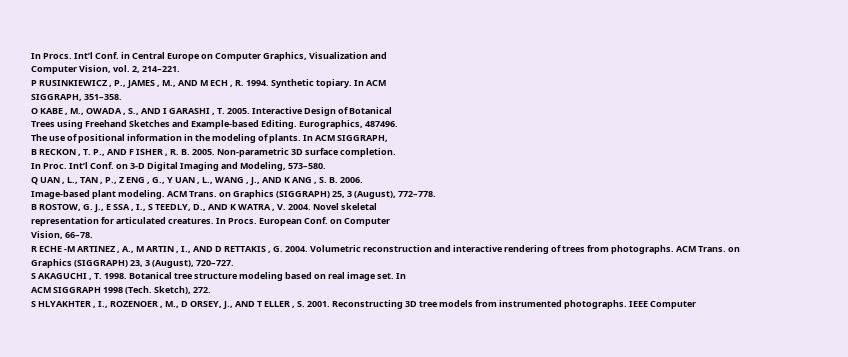In Procs. Int’l Conf. in Central Europe on Computer Graphics, Visualization and
Computer Vision, vol. 2, 214–221.
P RUSINKIEWICZ , P., JAMES , M., AND M ECH , R. 1994. Synthetic topiary. In ACM
SIGGRAPH, 351–358.
O KABE , M., OWADA , S., AND I GARASHI , T. 2005. Interactive Design of Botanical
Trees using Freehand Sketches and Example-based Editing. Eurographics, 487496.
The use of positional information in the modeling of plants. In ACM SIGGRAPH,
B RECKON , T. P., AND F ISHER , R. B. 2005. Non-parametric 3D surface completion.
In Proc. Int’l Conf. on 3-D Digital Imaging and Modeling, 573–580.
Q UAN , L., TAN , P., Z ENG , G., Y UAN , L., WANG , J., AND K ANG , S. B. 2006.
Image-based plant modeling. ACM Trans. on Graphics (SIGGRAPH) 25, 3 (August), 772–778.
B ROSTOW, G. J., E SSA , I., S TEEDLY, D., AND K WATRA , V. 2004. Novel skeletal
representation for articulated creatures. In Procs. European Conf. on Computer
Vision, 66–78.
R ECHE -M ARTINEZ , A., M ARTIN , I., AND D RETTAKIS , G. 2004. Volumetric reconstruction and interactive rendering of trees from photographs. ACM Trans. on
Graphics (SIGGRAPH) 23, 3 (August), 720–727.
S AKAGUCHI , T. 1998. Botanical tree structure modeling based on real image set. In
ACM SIGGRAPH 1998 (Tech. Sketch), 272.
S HLYAKHTER , I., ROZENOER , M., D ORSEY, J., AND T ELLER , S. 2001. Reconstructing 3D tree models from instrumented photographs. IEEE Computer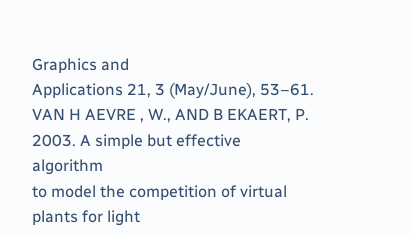Graphics and
Applications 21, 3 (May/June), 53–61.
VAN H AEVRE , W., AND B EKAERT, P. 2003. A simple but effective algorithm
to model the competition of virtual plants for light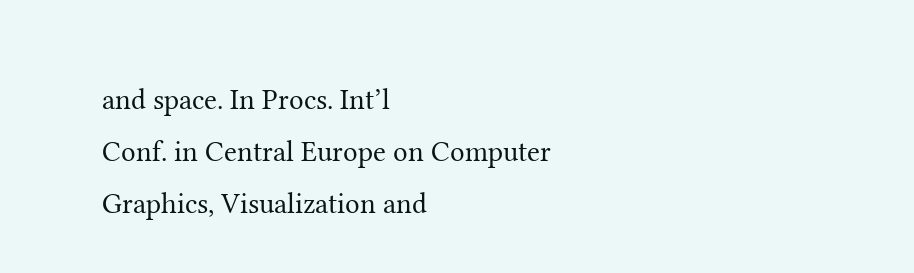and space. In Procs. Int’l
Conf. in Central Europe on Computer Graphics, Visualization and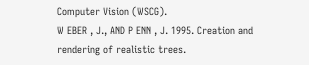Computer Vision (WSCG).
W EBER , J., AND P ENN , J. 1995. Creation and rendering of realistic trees.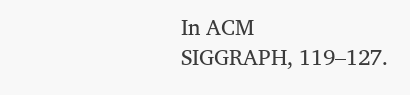In ACM
SIGGRAPH, 119–127.